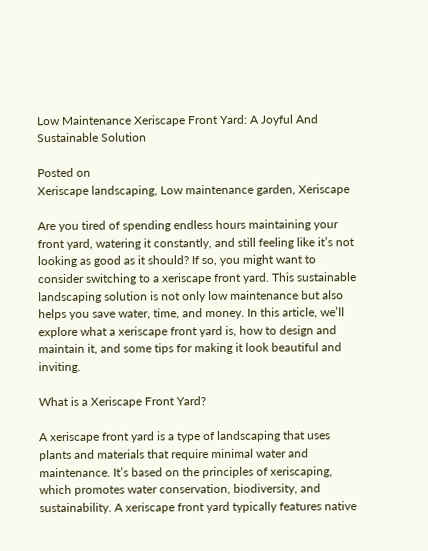Low Maintenance Xeriscape Front Yard: A Joyful And Sustainable Solution

Posted on
Xeriscape landscaping, Low maintenance garden, Xeriscape

Are you tired of spending endless hours maintaining your front yard, watering it constantly, and still feeling like it’s not looking as good as it should? If so, you might want to consider switching to a xeriscape front yard. This sustainable landscaping solution is not only low maintenance but also helps you save water, time, and money. In this article, we’ll explore what a xeriscape front yard is, how to design and maintain it, and some tips for making it look beautiful and inviting.

What is a Xeriscape Front Yard?

A xeriscape front yard is a type of landscaping that uses plants and materials that require minimal water and maintenance. It’s based on the principles of xeriscaping, which promotes water conservation, biodiversity, and sustainability. A xeriscape front yard typically features native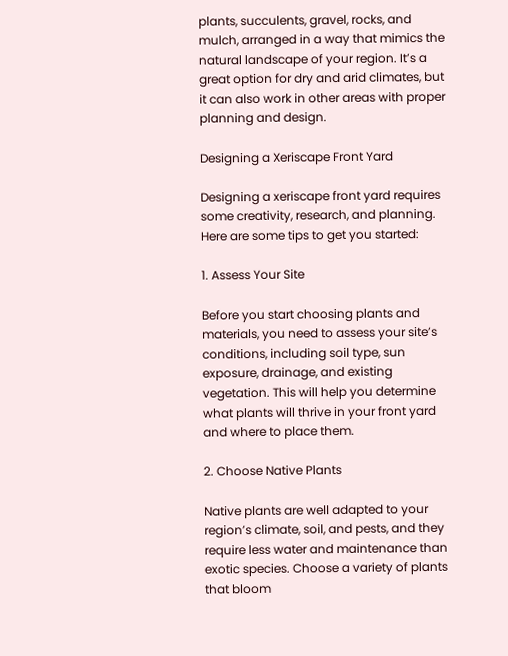plants, succulents, gravel, rocks, and mulch, arranged in a way that mimics the natural landscape of your region. It’s a great option for dry and arid climates, but it can also work in other areas with proper planning and design.

Designing a Xeriscape Front Yard

Designing a xeriscape front yard requires some creativity, research, and planning. Here are some tips to get you started:

1. Assess Your Site

Before you start choosing plants and materials, you need to assess your site’s conditions, including soil type, sun exposure, drainage, and existing vegetation. This will help you determine what plants will thrive in your front yard and where to place them.

2. Choose Native Plants

Native plants are well adapted to your region’s climate, soil, and pests, and they require less water and maintenance than exotic species. Choose a variety of plants that bloom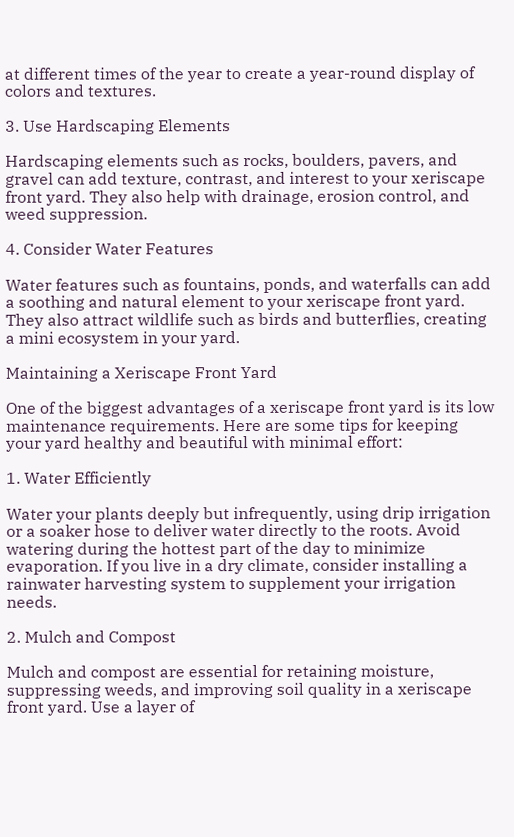at different times of the year to create a year-round display of colors and textures.

3. Use Hardscaping Elements

Hardscaping elements such as rocks, boulders, pavers, and gravel can add texture, contrast, and interest to your xeriscape front yard. They also help with drainage, erosion control, and weed suppression.

4. Consider Water Features

Water features such as fountains, ponds, and waterfalls can add a soothing and natural element to your xeriscape front yard. They also attract wildlife such as birds and butterflies, creating a mini ecosystem in your yard.

Maintaining a Xeriscape Front Yard

One of the biggest advantages of a xeriscape front yard is its low maintenance requirements. Here are some tips for keeping your yard healthy and beautiful with minimal effort:

1. Water Efficiently

Water your plants deeply but infrequently, using drip irrigation or a soaker hose to deliver water directly to the roots. Avoid watering during the hottest part of the day to minimize evaporation. If you live in a dry climate, consider installing a rainwater harvesting system to supplement your irrigation needs.

2. Mulch and Compost

Mulch and compost are essential for retaining moisture, suppressing weeds, and improving soil quality in a xeriscape front yard. Use a layer of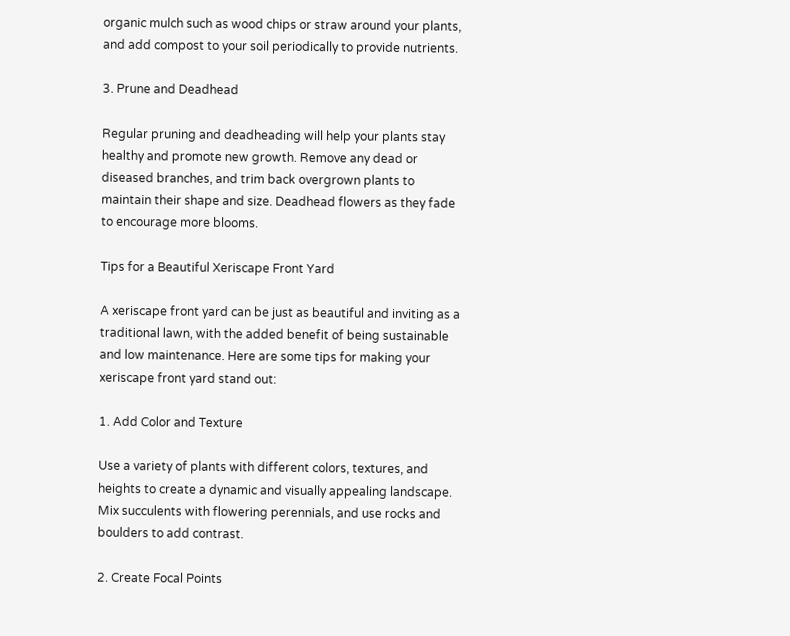organic mulch such as wood chips or straw around your plants, and add compost to your soil periodically to provide nutrients.

3. Prune and Deadhead

Regular pruning and deadheading will help your plants stay healthy and promote new growth. Remove any dead or diseased branches, and trim back overgrown plants to maintain their shape and size. Deadhead flowers as they fade to encourage more blooms.

Tips for a Beautiful Xeriscape Front Yard

A xeriscape front yard can be just as beautiful and inviting as a traditional lawn, with the added benefit of being sustainable and low maintenance. Here are some tips for making your xeriscape front yard stand out:

1. Add Color and Texture

Use a variety of plants with different colors, textures, and heights to create a dynamic and visually appealing landscape. Mix succulents with flowering perennials, and use rocks and boulders to add contrast.

2. Create Focal Points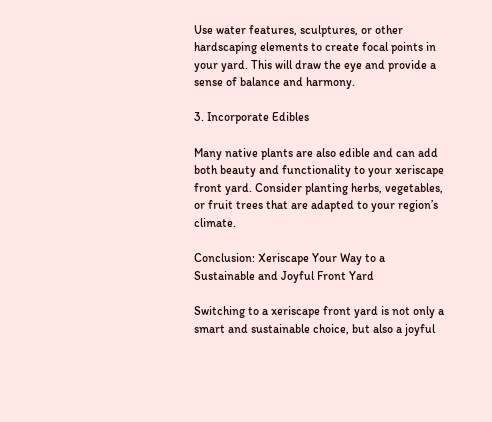Use water features, sculptures, or other hardscaping elements to create focal points in your yard. This will draw the eye and provide a sense of balance and harmony.

3. Incorporate Edibles

Many native plants are also edible and can add both beauty and functionality to your xeriscape front yard. Consider planting herbs, vegetables, or fruit trees that are adapted to your region’s climate.

Conclusion: Xeriscape Your Way to a Sustainable and Joyful Front Yard

Switching to a xeriscape front yard is not only a smart and sustainable choice, but also a joyful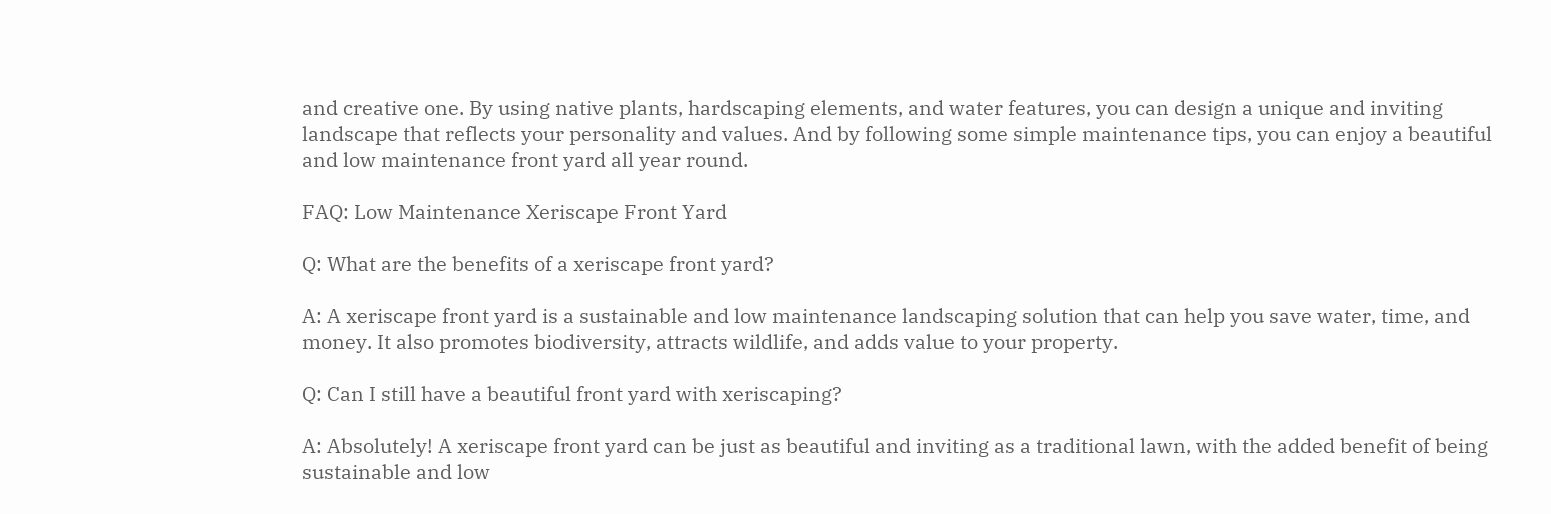and creative one. By using native plants, hardscaping elements, and water features, you can design a unique and inviting landscape that reflects your personality and values. And by following some simple maintenance tips, you can enjoy a beautiful and low maintenance front yard all year round.

FAQ: Low Maintenance Xeriscape Front Yard

Q: What are the benefits of a xeriscape front yard?

A: A xeriscape front yard is a sustainable and low maintenance landscaping solution that can help you save water, time, and money. It also promotes biodiversity, attracts wildlife, and adds value to your property.

Q: Can I still have a beautiful front yard with xeriscaping?

A: Absolutely! A xeriscape front yard can be just as beautiful and inviting as a traditional lawn, with the added benefit of being sustainable and low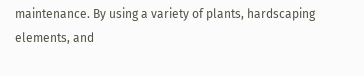maintenance. By using a variety of plants, hardscaping elements, and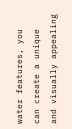water features, you can create a unique and visually appealing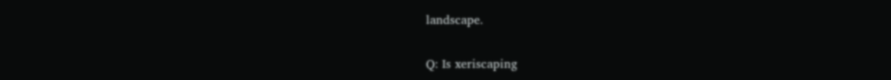landscape.

Q: Is xeriscaping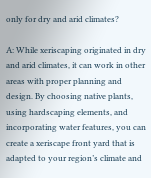only for dry and arid climates?

A: While xeriscaping originated in dry and arid climates, it can work in other areas with proper planning and design. By choosing native plants, using hardscaping elements, and incorporating water features, you can create a xeriscape front yard that is adapted to your region’s climate and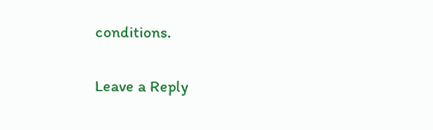conditions.

Leave a Reply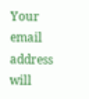Your email address will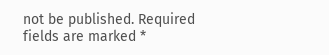not be published. Required fields are marked *